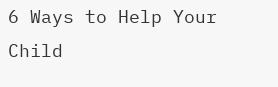6 Ways to Help Your Child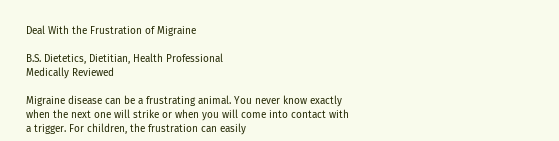Deal With the Frustration of Migraine

B.S. Dietetics, Dietitian, Health Professional
Medically Reviewed

Migraine disease can be a frustrating animal. You never know exactly when the next one will strike or when you will come into contact with a trigger. For children, the frustration can easily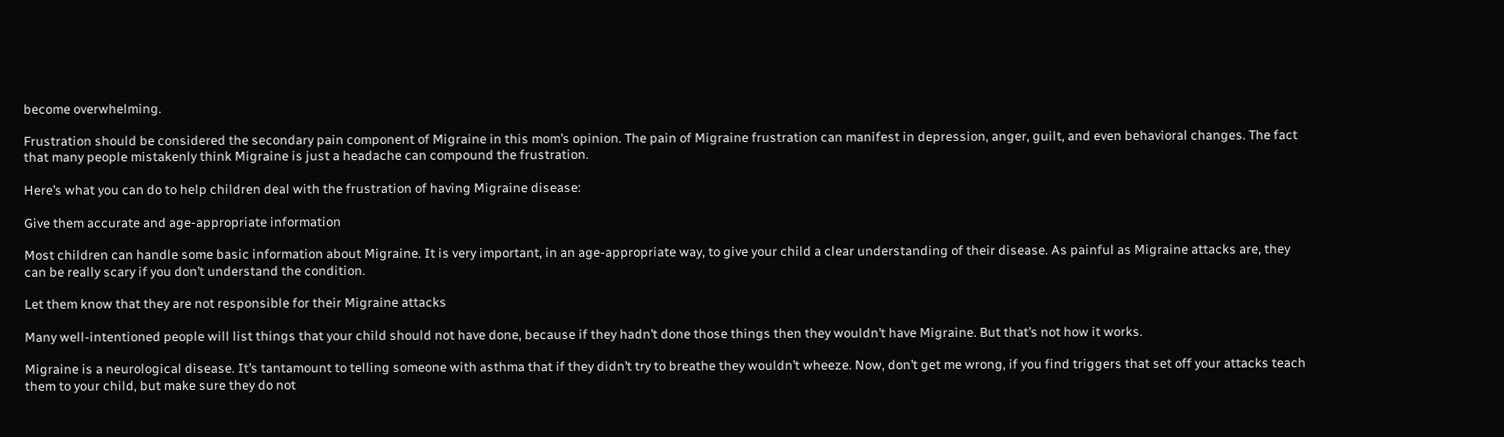become overwhelming.

Frustration should be considered the secondary pain component of Migraine in this mom’s opinion. The pain of Migraine frustration can manifest in depression, anger, guilt, and even behavioral changes. The fact that many people mistakenly think Migraine is just a headache can compound the frustration.

Here’s what you can do to help children deal with the frustration of having Migraine disease:

Give them accurate and age-appropriate information

Most children can handle some basic information about Migraine. It is very important, in an age-appropriate way, to give your child a clear understanding of their disease. As painful as Migraine attacks are, they can be really scary if you don’t understand the condition.

Let them know that they are not responsible for their Migraine attacks

Many well-intentioned people will list things that your child should not have done, because if they hadn’t done those things then they wouldn’t have Migraine. But that’s not how it works.

Migraine is a neurological disease. It’s tantamount to telling someone with asthma that if they didn’t try to breathe they wouldn’t wheeze. Now, don’t get me wrong, if you find triggers that set off your attacks teach them to your child, but make sure they do not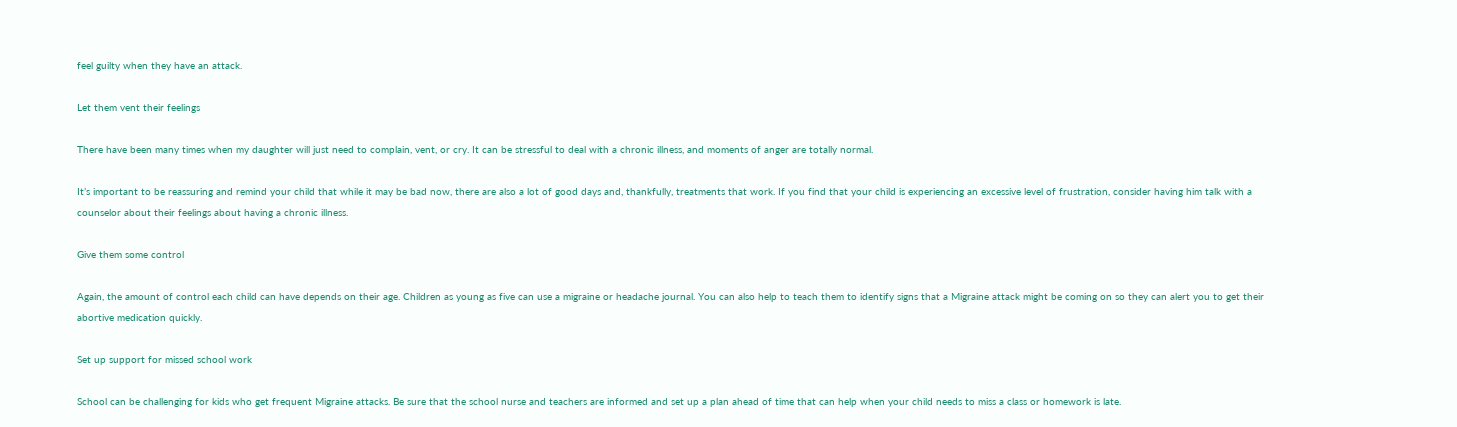feel guilty when they have an attack.

Let them vent their feelings

There have been many times when my daughter will just need to complain, vent, or cry. It can be stressful to deal with a chronic illness, and moments of anger are totally normal.

It’s important to be reassuring and remind your child that while it may be bad now, there are also a lot of good days and, thankfully, treatments that work. If you find that your child is experiencing an excessive level of frustration, consider having him talk with a counselor about their feelings about having a chronic illness.

Give them some control

Again, the amount of control each child can have depends on their age. Children as young as five can use a migraine or headache journal. You can also help to teach them to identify signs that a Migraine attack might be coming on so they can alert you to get their abortive medication quickly.

Set up support for missed school work

School can be challenging for kids who get frequent Migraine attacks. Be sure that the school nurse and teachers are informed and set up a plan ahead of time that can help when your child needs to miss a class or homework is late.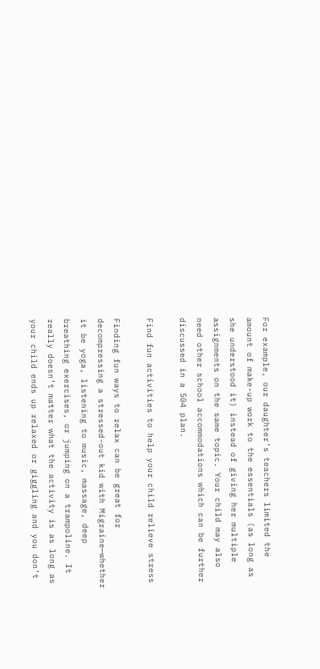For example, our daughter’s teachers limited the amount of make-up work to the essentials (as long as she understood it) instead of giving her multiple assignments on the same topic. Your child may also need other school accommodations which can be further discussed in a 504 plan.

Find fun activities to help your child relieve stress

Finding fun ways to relax can be great for decompressing a stressed-out kid with Migraine—whether it be yoga, listening to music, massage, deep breathing exercises, or jumping on a trampoline. It really doesn’t matter what the activity is as long as your child ends up relaxed or giggling and you don’t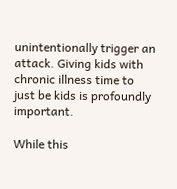unintentionally trigger an attack. Giving kids with chronic illness time to just be kids is profoundly important.

While this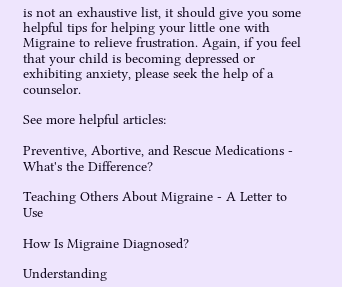is not an exhaustive list, it should give you some helpful tips for helping your little one with Migraine to relieve frustration. Again, if you feel that your child is becoming depressed or exhibiting anxiety, please seek the help of a counselor.

See more helpful articles:

Preventive, Abortive, and Rescue Medications - What's the Difference?

Teaching Others About Migraine - A Letter to Use

How Is Migraine Diagnosed?

Understanding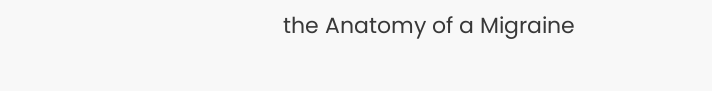the Anatomy of a Migraine